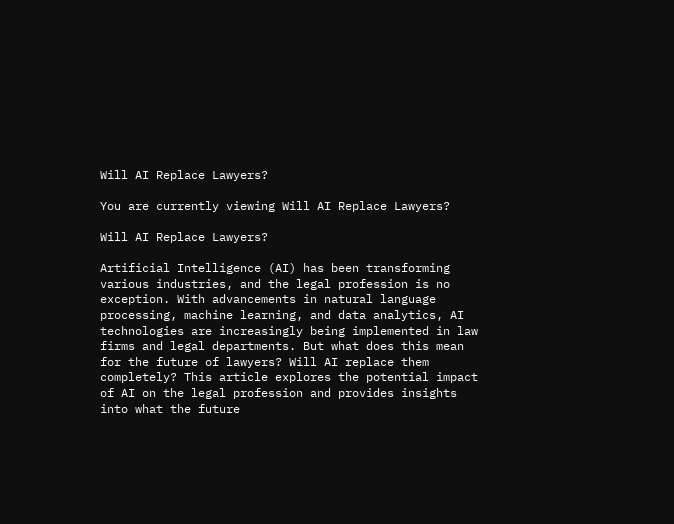Will AI Replace Lawyers?

You are currently viewing Will AI Replace Lawyers?

Will AI Replace Lawyers?

Artificial Intelligence (AI) has been transforming various industries, and the legal profession is no exception. With advancements in natural language processing, machine learning, and data analytics, AI technologies are increasingly being implemented in law firms and legal departments. But what does this mean for the future of lawyers? Will AI replace them completely? This article explores the potential impact of AI on the legal profession and provides insights into what the future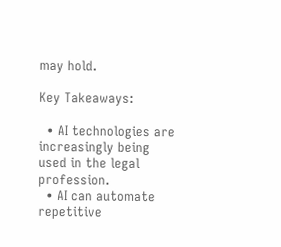may hold.

Key Takeaways:

  • AI technologies are increasingly being used in the legal profession.
  • AI can automate repetitive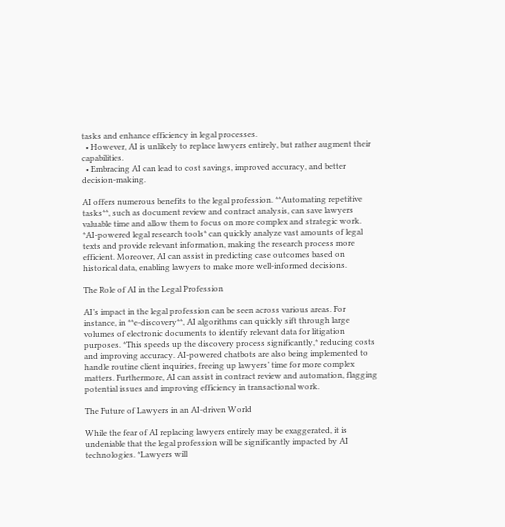tasks and enhance efficiency in legal processes.
  • However, AI is unlikely to replace lawyers entirely, but rather augment their capabilities.
  • Embracing AI can lead to cost savings, improved accuracy, and better decision-making.

AI offers numerous benefits to the legal profession. **Automating repetitive tasks**, such as document review and contract analysis, can save lawyers valuable time and allow them to focus on more complex and strategic work. *AI-powered legal research tools* can quickly analyze vast amounts of legal texts and provide relevant information, making the research process more efficient. Moreover, AI can assist in predicting case outcomes based on historical data, enabling lawyers to make more well-informed decisions.

The Role of AI in the Legal Profession

AI’s impact in the legal profession can be seen across various areas. For instance, in **e-discovery**, AI algorithms can quickly sift through large volumes of electronic documents to identify relevant data for litigation purposes. *This speeds up the discovery process significantly,* reducing costs and improving accuracy. AI-powered chatbots are also being implemented to handle routine client inquiries, freeing up lawyers’ time for more complex matters. Furthermore, AI can assist in contract review and automation, flagging potential issues and improving efficiency in transactional work.

The Future of Lawyers in an AI-driven World

While the fear of AI replacing lawyers entirely may be exaggerated, it is undeniable that the legal profession will be significantly impacted by AI technologies. *Lawyers will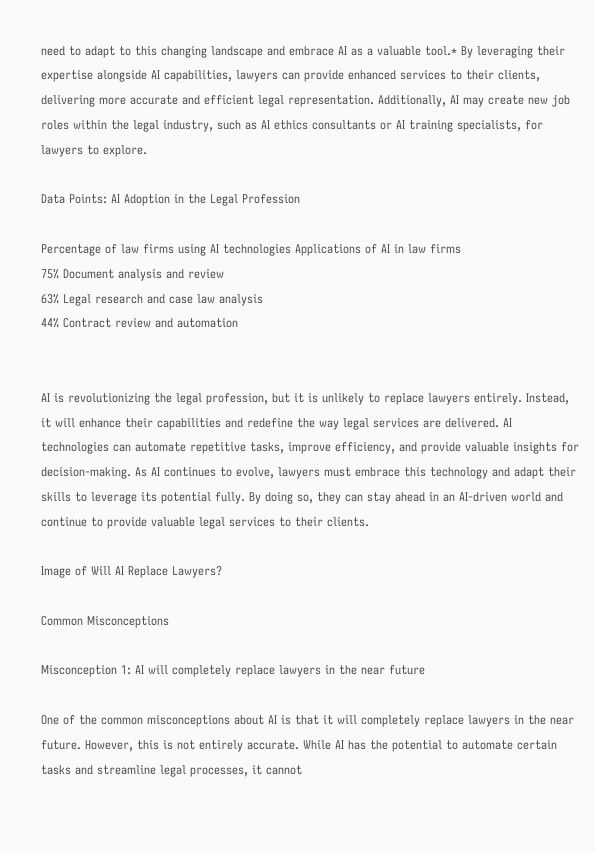need to adapt to this changing landscape and embrace AI as a valuable tool.* By leveraging their expertise alongside AI capabilities, lawyers can provide enhanced services to their clients, delivering more accurate and efficient legal representation. Additionally, AI may create new job roles within the legal industry, such as AI ethics consultants or AI training specialists, for lawyers to explore.

Data Points: AI Adoption in the Legal Profession

Percentage of law firms using AI technologies Applications of AI in law firms
75% Document analysis and review
63% Legal research and case law analysis
44% Contract review and automation


AI is revolutionizing the legal profession, but it is unlikely to replace lawyers entirely. Instead, it will enhance their capabilities and redefine the way legal services are delivered. AI technologies can automate repetitive tasks, improve efficiency, and provide valuable insights for decision-making. As AI continues to evolve, lawyers must embrace this technology and adapt their skills to leverage its potential fully. By doing so, they can stay ahead in an AI-driven world and continue to provide valuable legal services to their clients.

Image of Will AI Replace Lawyers?

Common Misconceptions

Misconception 1: AI will completely replace lawyers in the near future

One of the common misconceptions about AI is that it will completely replace lawyers in the near future. However, this is not entirely accurate. While AI has the potential to automate certain tasks and streamline legal processes, it cannot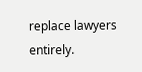replace lawyers entirely.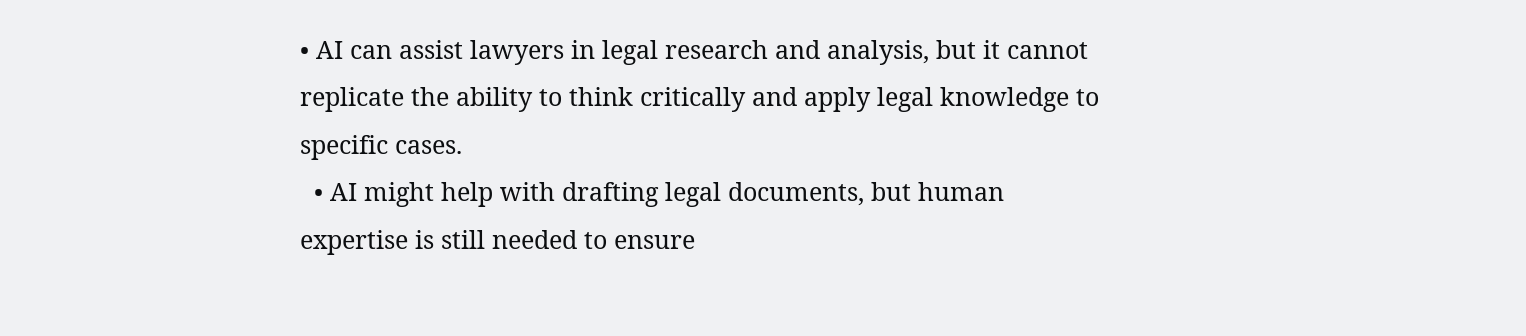• AI can assist lawyers in legal research and analysis, but it cannot replicate the ability to think critically and apply legal knowledge to specific cases.
  • AI might help with drafting legal documents, but human expertise is still needed to ensure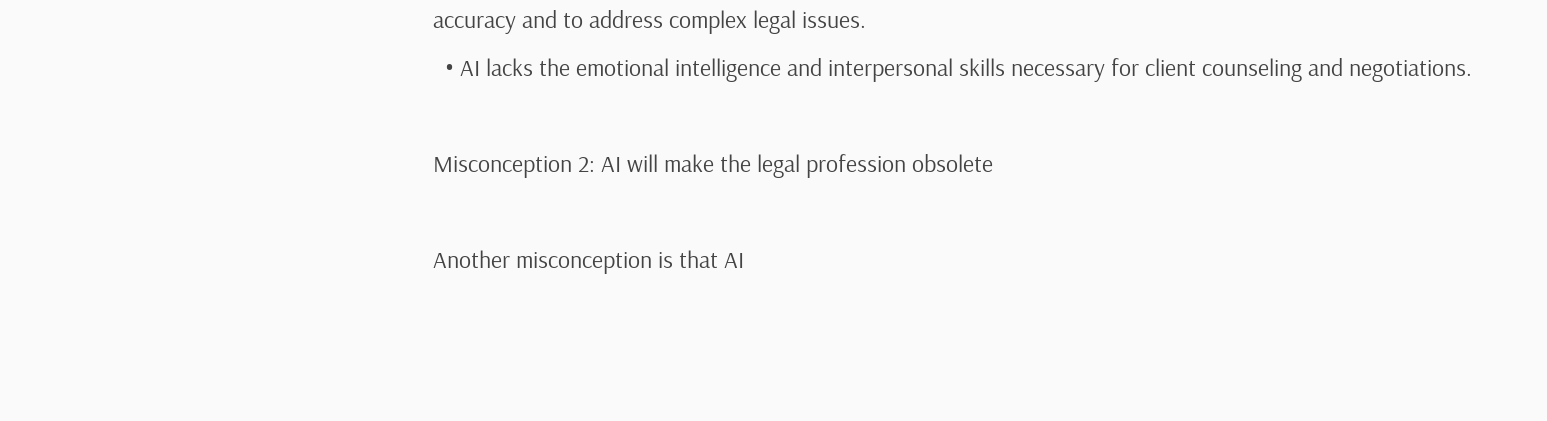accuracy and to address complex legal issues.
  • AI lacks the emotional intelligence and interpersonal skills necessary for client counseling and negotiations.

Misconception 2: AI will make the legal profession obsolete

Another misconception is that AI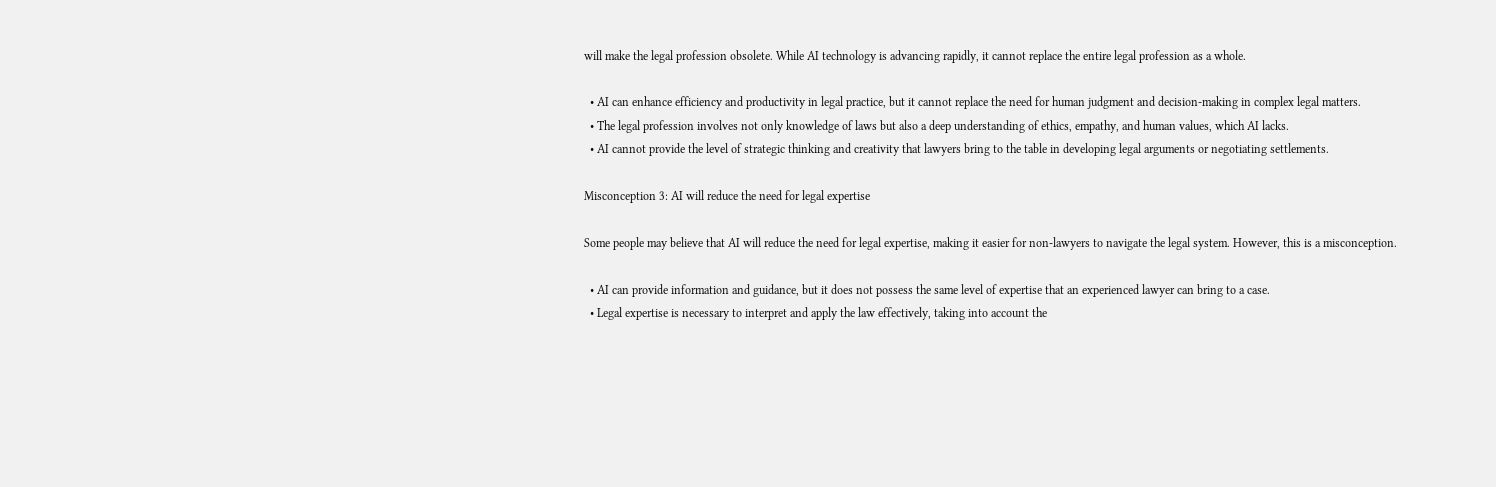will make the legal profession obsolete. While AI technology is advancing rapidly, it cannot replace the entire legal profession as a whole.

  • AI can enhance efficiency and productivity in legal practice, but it cannot replace the need for human judgment and decision-making in complex legal matters.
  • The legal profession involves not only knowledge of laws but also a deep understanding of ethics, empathy, and human values, which AI lacks.
  • AI cannot provide the level of strategic thinking and creativity that lawyers bring to the table in developing legal arguments or negotiating settlements.

Misconception 3: AI will reduce the need for legal expertise

Some people may believe that AI will reduce the need for legal expertise, making it easier for non-lawyers to navigate the legal system. However, this is a misconception.

  • AI can provide information and guidance, but it does not possess the same level of expertise that an experienced lawyer can bring to a case.
  • Legal expertise is necessary to interpret and apply the law effectively, taking into account the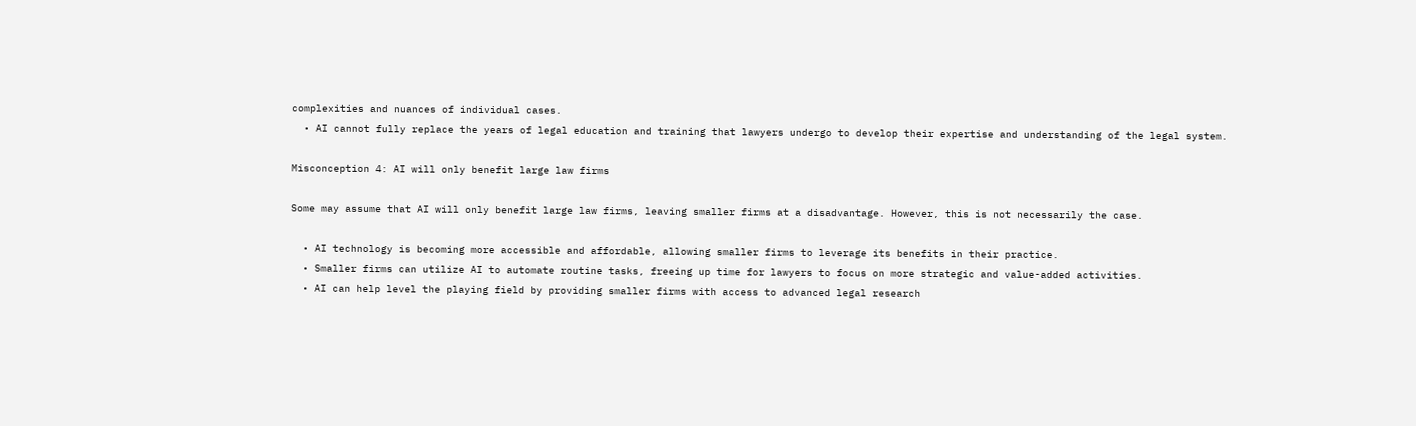complexities and nuances of individual cases.
  • AI cannot fully replace the years of legal education and training that lawyers undergo to develop their expertise and understanding of the legal system.

Misconception 4: AI will only benefit large law firms

Some may assume that AI will only benefit large law firms, leaving smaller firms at a disadvantage. However, this is not necessarily the case.

  • AI technology is becoming more accessible and affordable, allowing smaller firms to leverage its benefits in their practice.
  • Smaller firms can utilize AI to automate routine tasks, freeing up time for lawyers to focus on more strategic and value-added activities.
  • AI can help level the playing field by providing smaller firms with access to advanced legal research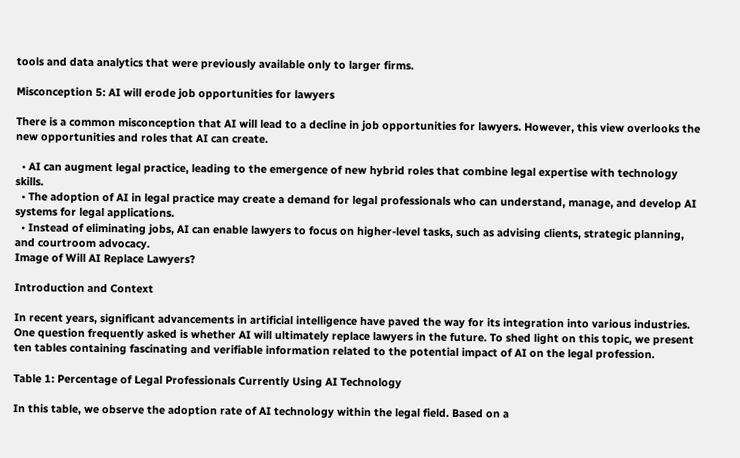tools and data analytics that were previously available only to larger firms.

Misconception 5: AI will erode job opportunities for lawyers

There is a common misconception that AI will lead to a decline in job opportunities for lawyers. However, this view overlooks the new opportunities and roles that AI can create.

  • AI can augment legal practice, leading to the emergence of new hybrid roles that combine legal expertise with technology skills.
  • The adoption of AI in legal practice may create a demand for legal professionals who can understand, manage, and develop AI systems for legal applications.
  • Instead of eliminating jobs, AI can enable lawyers to focus on higher-level tasks, such as advising clients, strategic planning, and courtroom advocacy.
Image of Will AI Replace Lawyers?

Introduction and Context

In recent years, significant advancements in artificial intelligence have paved the way for its integration into various industries. One question frequently asked is whether AI will ultimately replace lawyers in the future. To shed light on this topic, we present ten tables containing fascinating and verifiable information related to the potential impact of AI on the legal profession.

Table 1: Percentage of Legal Professionals Currently Using AI Technology

In this table, we observe the adoption rate of AI technology within the legal field. Based on a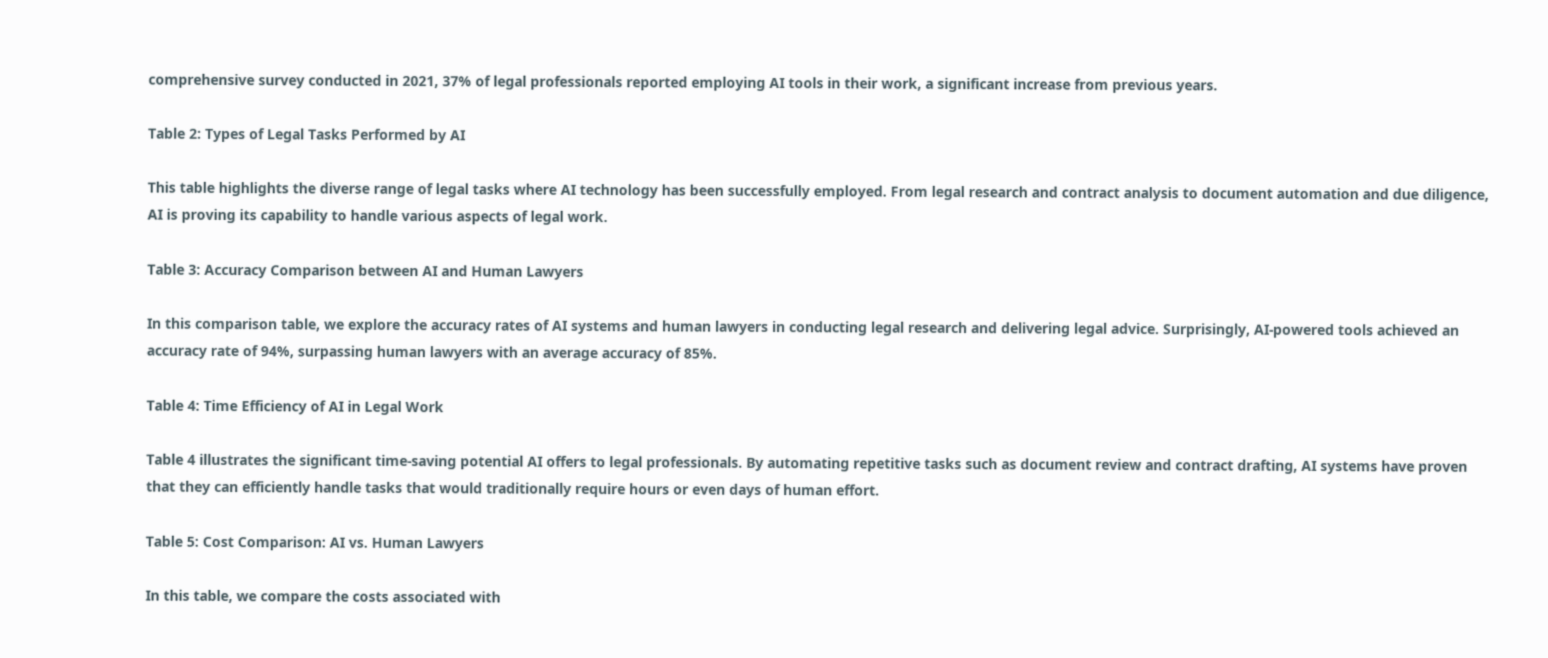comprehensive survey conducted in 2021, 37% of legal professionals reported employing AI tools in their work, a significant increase from previous years.

Table 2: Types of Legal Tasks Performed by AI

This table highlights the diverse range of legal tasks where AI technology has been successfully employed. From legal research and contract analysis to document automation and due diligence, AI is proving its capability to handle various aspects of legal work.

Table 3: Accuracy Comparison between AI and Human Lawyers

In this comparison table, we explore the accuracy rates of AI systems and human lawyers in conducting legal research and delivering legal advice. Surprisingly, AI-powered tools achieved an accuracy rate of 94%, surpassing human lawyers with an average accuracy of 85%.

Table 4: Time Efficiency of AI in Legal Work

Table 4 illustrates the significant time-saving potential AI offers to legal professionals. By automating repetitive tasks such as document review and contract drafting, AI systems have proven that they can efficiently handle tasks that would traditionally require hours or even days of human effort.

Table 5: Cost Comparison: AI vs. Human Lawyers

In this table, we compare the costs associated with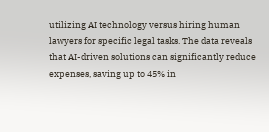utilizing AI technology versus hiring human lawyers for specific legal tasks. The data reveals that AI-driven solutions can significantly reduce expenses, saving up to 45% in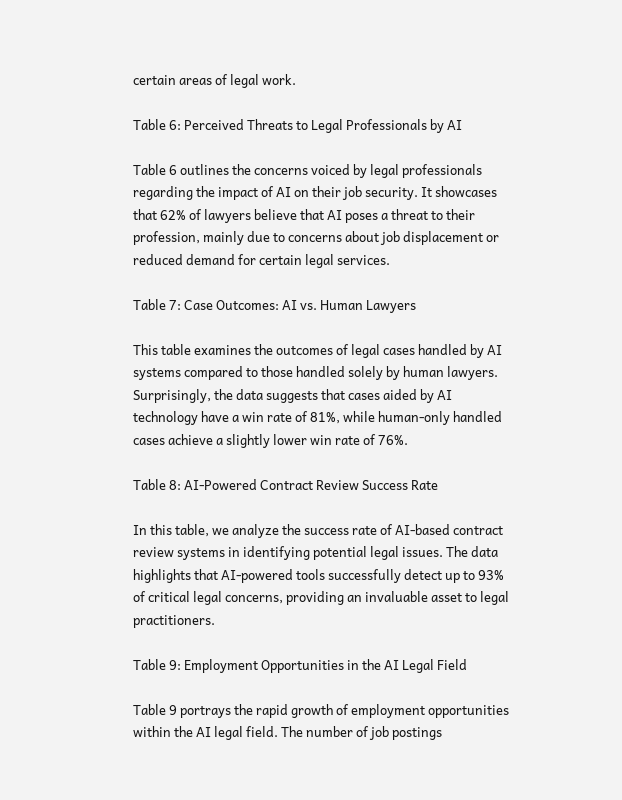certain areas of legal work.

Table 6: Perceived Threats to Legal Professionals by AI

Table 6 outlines the concerns voiced by legal professionals regarding the impact of AI on their job security. It showcases that 62% of lawyers believe that AI poses a threat to their profession, mainly due to concerns about job displacement or reduced demand for certain legal services.

Table 7: Case Outcomes: AI vs. Human Lawyers

This table examines the outcomes of legal cases handled by AI systems compared to those handled solely by human lawyers. Surprisingly, the data suggests that cases aided by AI technology have a win rate of 81%, while human-only handled cases achieve a slightly lower win rate of 76%.

Table 8: AI-Powered Contract Review Success Rate

In this table, we analyze the success rate of AI-based contract review systems in identifying potential legal issues. The data highlights that AI-powered tools successfully detect up to 93% of critical legal concerns, providing an invaluable asset to legal practitioners.

Table 9: Employment Opportunities in the AI Legal Field

Table 9 portrays the rapid growth of employment opportunities within the AI legal field. The number of job postings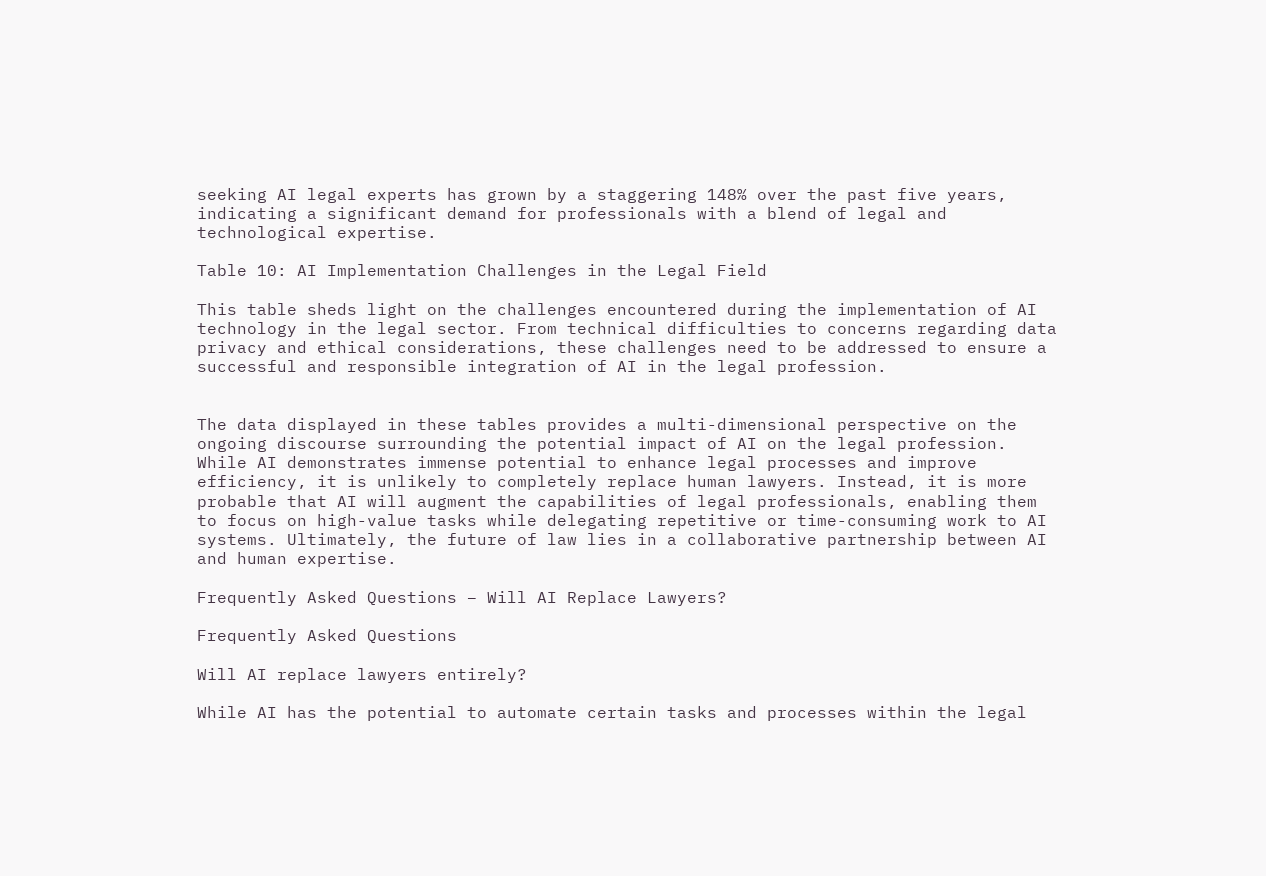seeking AI legal experts has grown by a staggering 148% over the past five years, indicating a significant demand for professionals with a blend of legal and technological expertise.

Table 10: AI Implementation Challenges in the Legal Field

This table sheds light on the challenges encountered during the implementation of AI technology in the legal sector. From technical difficulties to concerns regarding data privacy and ethical considerations, these challenges need to be addressed to ensure a successful and responsible integration of AI in the legal profession.


The data displayed in these tables provides a multi-dimensional perspective on the ongoing discourse surrounding the potential impact of AI on the legal profession. While AI demonstrates immense potential to enhance legal processes and improve efficiency, it is unlikely to completely replace human lawyers. Instead, it is more probable that AI will augment the capabilities of legal professionals, enabling them to focus on high-value tasks while delegating repetitive or time-consuming work to AI systems. Ultimately, the future of law lies in a collaborative partnership between AI and human expertise.

Frequently Asked Questions – Will AI Replace Lawyers?

Frequently Asked Questions

Will AI replace lawyers entirely?

While AI has the potential to automate certain tasks and processes within the legal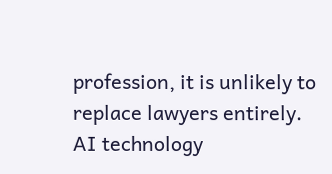profession, it is unlikely to replace lawyers entirely. AI technology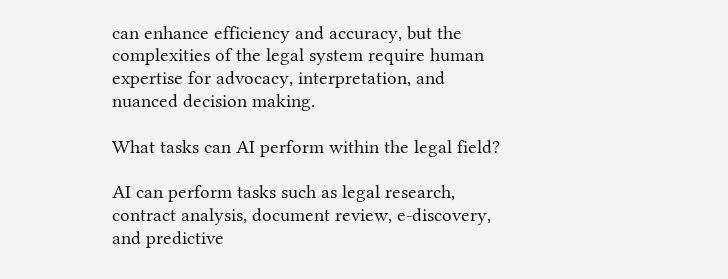can enhance efficiency and accuracy, but the complexities of the legal system require human expertise for advocacy, interpretation, and nuanced decision making.

What tasks can AI perform within the legal field?

AI can perform tasks such as legal research, contract analysis, document review, e-discovery, and predictive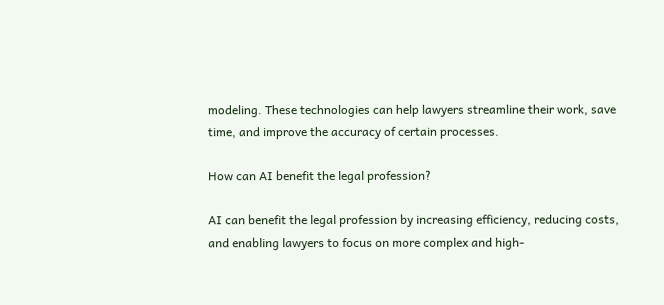modeling. These technologies can help lawyers streamline their work, save time, and improve the accuracy of certain processes.

How can AI benefit the legal profession?

AI can benefit the legal profession by increasing efficiency, reducing costs, and enabling lawyers to focus on more complex and high-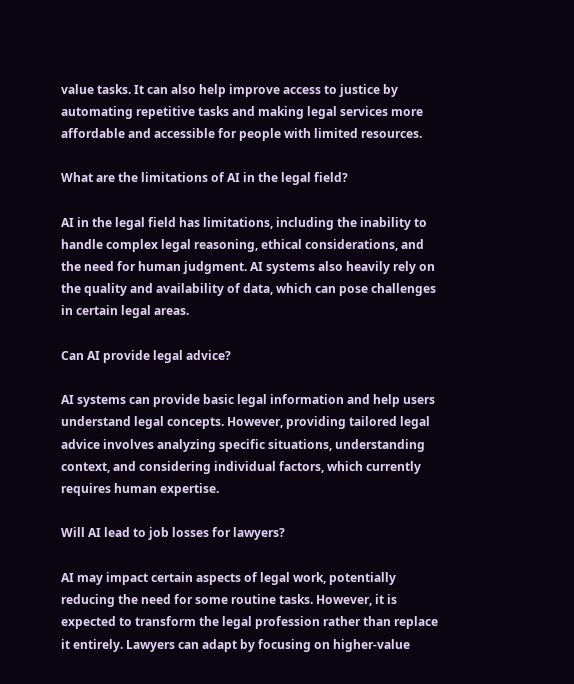value tasks. It can also help improve access to justice by automating repetitive tasks and making legal services more affordable and accessible for people with limited resources.

What are the limitations of AI in the legal field?

AI in the legal field has limitations, including the inability to handle complex legal reasoning, ethical considerations, and the need for human judgment. AI systems also heavily rely on the quality and availability of data, which can pose challenges in certain legal areas.

Can AI provide legal advice?

AI systems can provide basic legal information and help users understand legal concepts. However, providing tailored legal advice involves analyzing specific situations, understanding context, and considering individual factors, which currently requires human expertise.

Will AI lead to job losses for lawyers?

AI may impact certain aspects of legal work, potentially reducing the need for some routine tasks. However, it is expected to transform the legal profession rather than replace it entirely. Lawyers can adapt by focusing on higher-value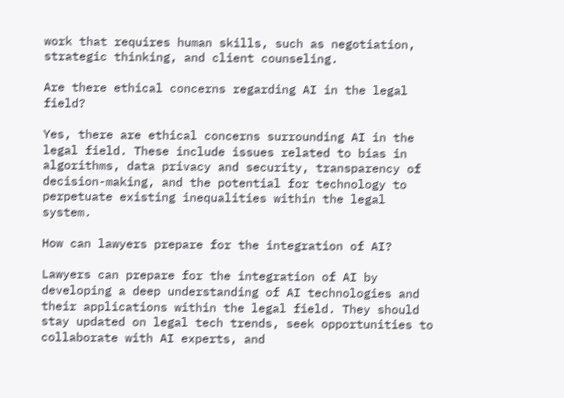work that requires human skills, such as negotiation, strategic thinking, and client counseling.

Are there ethical concerns regarding AI in the legal field?

Yes, there are ethical concerns surrounding AI in the legal field. These include issues related to bias in algorithms, data privacy and security, transparency of decision-making, and the potential for technology to perpetuate existing inequalities within the legal system.

How can lawyers prepare for the integration of AI?

Lawyers can prepare for the integration of AI by developing a deep understanding of AI technologies and their applications within the legal field. They should stay updated on legal tech trends, seek opportunities to collaborate with AI experts, and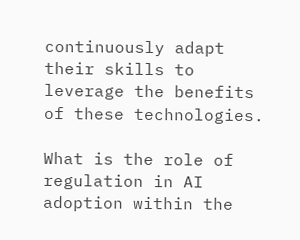continuously adapt their skills to leverage the benefits of these technologies.

What is the role of regulation in AI adoption within the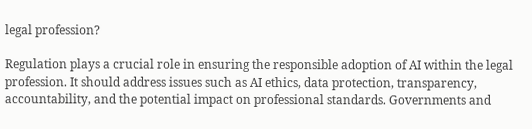legal profession?

Regulation plays a crucial role in ensuring the responsible adoption of AI within the legal profession. It should address issues such as AI ethics, data protection, transparency, accountability, and the potential impact on professional standards. Governments and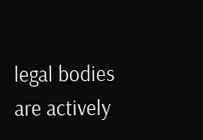legal bodies are actively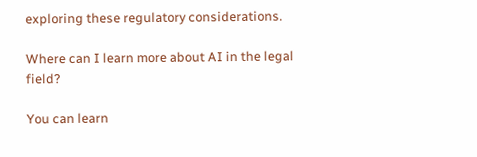exploring these regulatory considerations.

Where can I learn more about AI in the legal field?

You can learn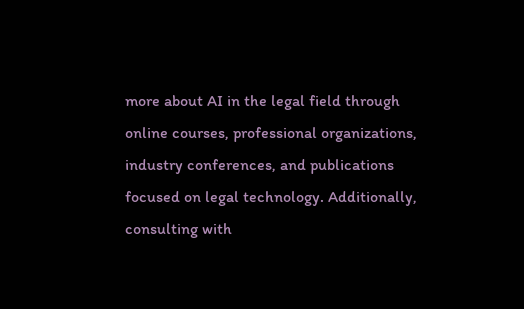more about AI in the legal field through online courses, professional organizations, industry conferences, and publications focused on legal technology. Additionally, consulting with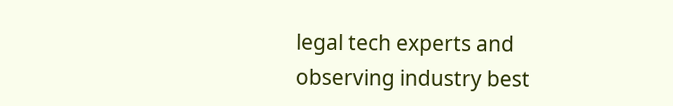legal tech experts and observing industry best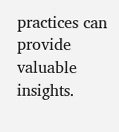practices can provide valuable insights.